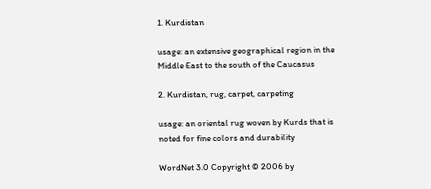1. Kurdistan

usage: an extensive geographical region in the Middle East to the south of the Caucasus

2. Kurdistan, rug, carpet, carpeting

usage: an oriental rug woven by Kurds that is noted for fine colors and durability

WordNet 3.0 Copyright © 2006 by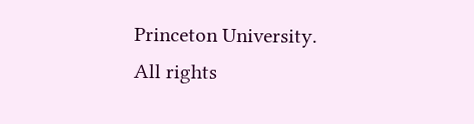Princeton University.
All rights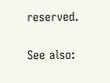reserved.

See also: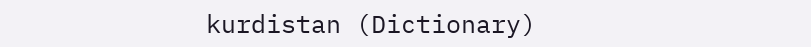kurdistan (Dictionary)